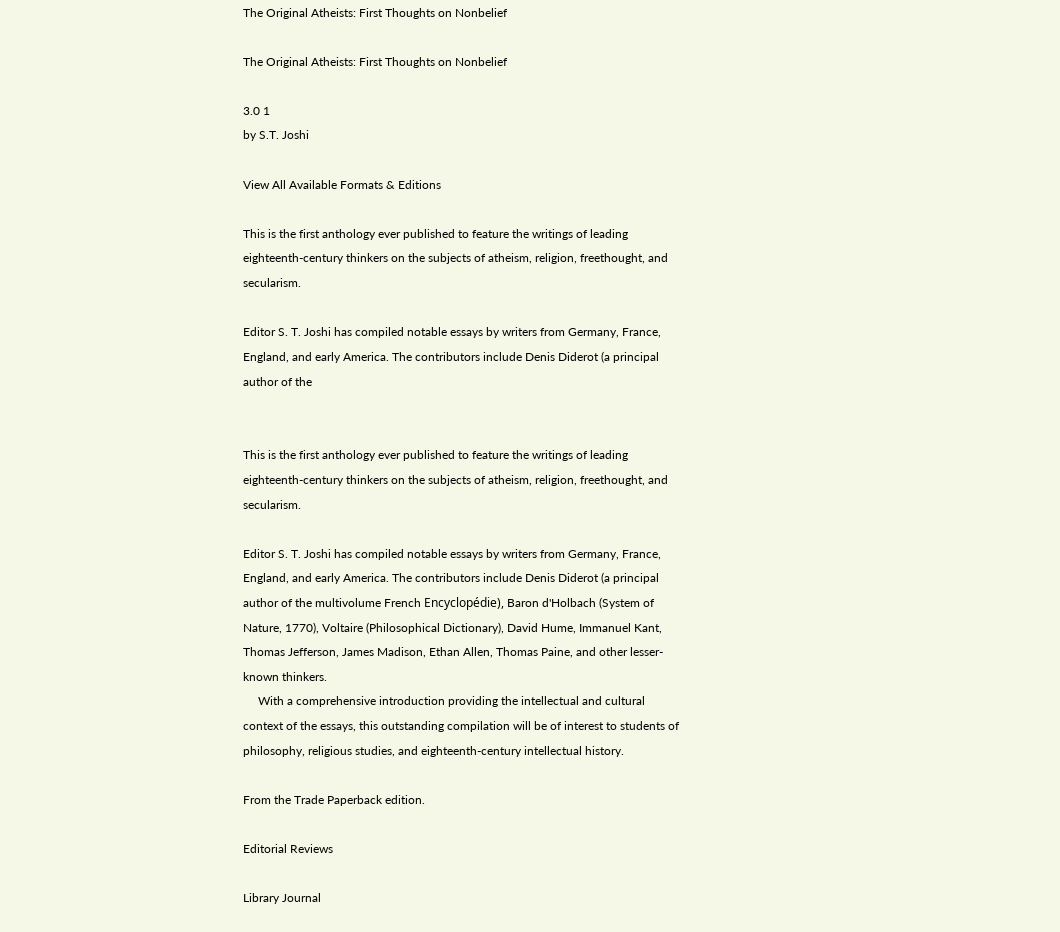The Original Atheists: First Thoughts on Nonbelief

The Original Atheists: First Thoughts on Nonbelief

3.0 1
by S.T. Joshi

View All Available Formats & Editions

This is the first anthology ever published to feature the writings of leading eighteenth-century thinkers on the subjects of atheism, religion, freethought, and secularism.

Editor S. T. Joshi has compiled notable essays by writers from Germany, France, England, and early America. The contributors include Denis Diderot (a principal author of the


This is the first anthology ever published to feature the writings of leading eighteenth-century thinkers on the subjects of atheism, religion, freethought, and secularism.

Editor S. T. Joshi has compiled notable essays by writers from Germany, France, England, and early America. The contributors include Denis Diderot (a principal author of the multivolume French Encyclopédie), Baron d'Holbach (System of Nature, 1770), Voltaire (Philosophical Dictionary), David Hume, Immanuel Kant, Thomas Jefferson, James Madison, Ethan Allen, Thomas Paine, and other lesser-known thinkers.
     With a comprehensive introduction providing the intellectual and cultural context of the essays, this outstanding compilation will be of interest to students of philosophy, religious studies, and eighteenth-century intellectual history.

From the Trade Paperback edition.

Editorial Reviews

Library Journal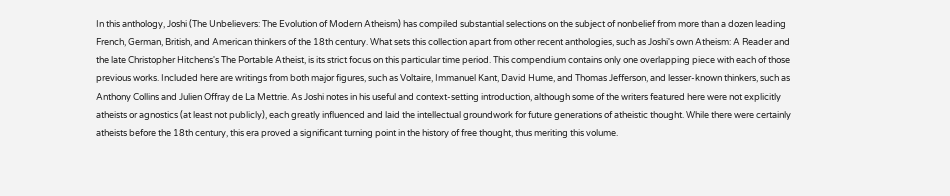In this anthology, Joshi (The Unbelievers: The Evolution of Modern Atheism) has compiled substantial selections on the subject of nonbelief from more than a dozen leading French, German, British, and American thinkers of the 18th century. What sets this collection apart from other recent anthologies, such as Joshi's own Atheism: A Reader and the late Christopher Hitchens's The Portable Atheist, is its strict focus on this particular time period. This compendium contains only one overlapping piece with each of those previous works. Included here are writings from both major figures, such as Voltaire, Immanuel Kant, David Hume, and Thomas Jefferson, and lesser-known thinkers, such as Anthony Collins and Julien Offray de La Mettrie. As Joshi notes in his useful and context-setting introduction, although some of the writers featured here were not explicitly atheists or agnostics (at least not publicly), each greatly influenced and laid the intellectual groundwork for future generations of atheistic thought. While there were certainly atheists before the 18th century, this era proved a significant turning point in the history of free thought, thus meriting this volume.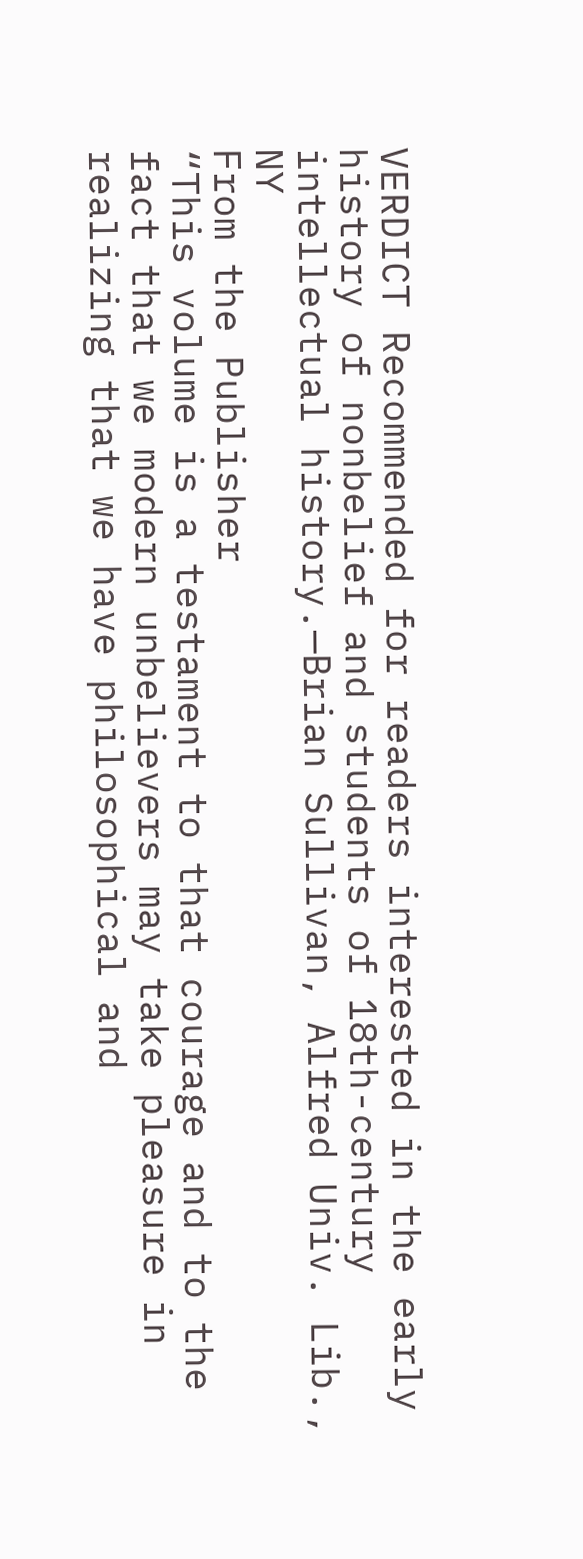VERDICT Recommended for readers interested in the early history of nonbelief and students of 18th-century intellectual history.—Brian Sullivan, Alfred Univ. Lib., NY
From the Publisher
“This volume is a testament to that courage and to the fact that we modern unbelievers may take pleasure in realizing that we have philosophical and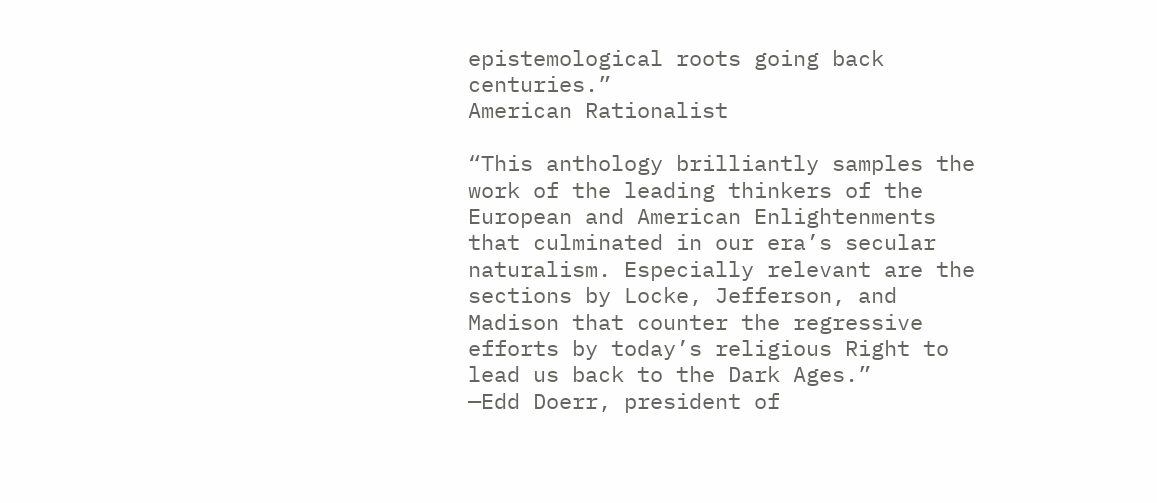epistemological roots going back centuries.”
American Rationalist

“This anthology brilliantly samples the work of the leading thinkers of the European and American Enlightenments that culminated in our era’s secular naturalism. Especially relevant are the sections by Locke, Jefferson, and Madison that counter the regressive efforts by today’s religious Right to lead us back to the Dark Ages.”
—Edd Doerr, president of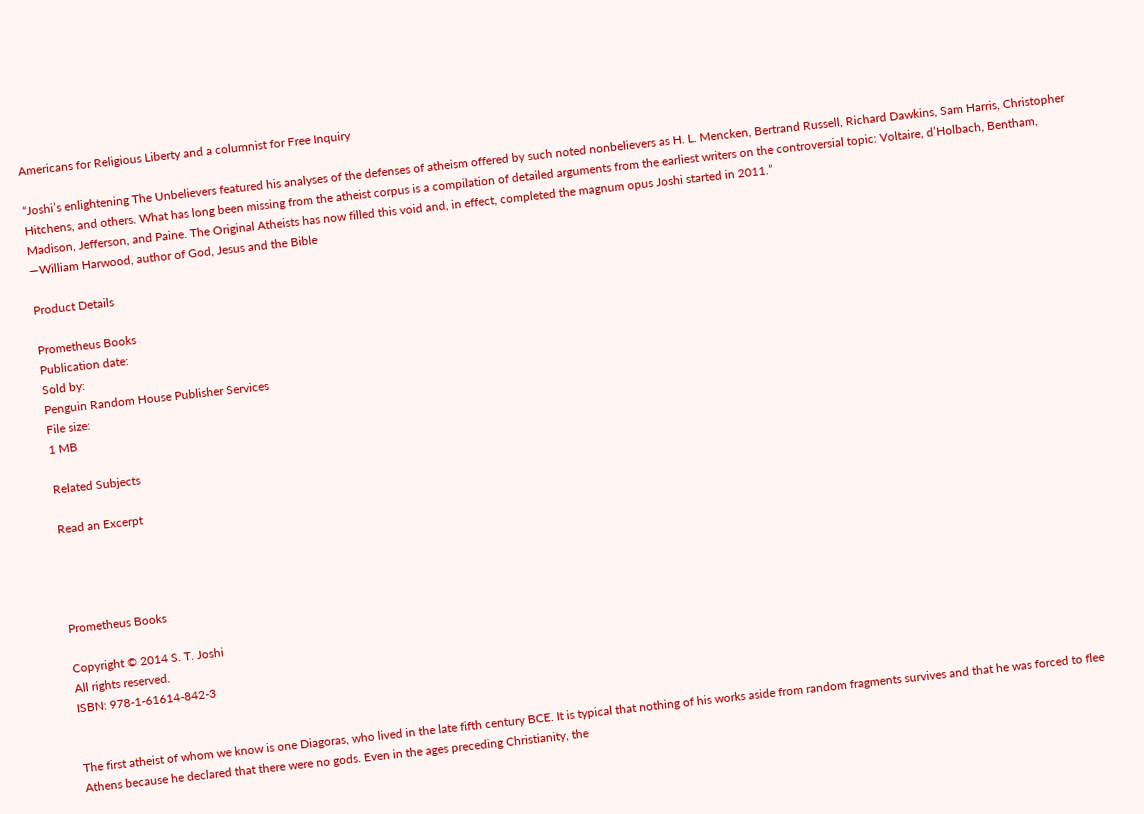Americans for Religious Liberty and a columnist for Free Inquiry

“Joshi’s enlightening The Unbelievers featured his analyses of the defenses of atheism offered by such noted nonbelievers as H. L. Mencken, Bertrand Russell, Richard Dawkins, Sam Harris, Christopher Hitchens, and others. What has long been missing from the atheist corpus is a compilation of detailed arguments from the earliest writers on the controversial topic: Voltaire, d’Holbach, Bentham, Madison, Jefferson, and Paine. The Original Atheists has now filled this void and, in effect, completed the magnum opus Joshi started in 2011.”
—William Harwood, author of God, Jesus and the Bible

Product Details

Prometheus Books
Publication date:
Sold by:
Penguin Random House Publisher Services
File size:
1 MB

Related Subjects

Read an Excerpt




Prometheus Books

Copyright © 2014 S. T. Joshi
All rights reserved.
ISBN: 978-1-61614-842-3


The first atheist of whom we know is one Diagoras, who lived in the late fifth century BCE. It is typical that nothing of his works aside from random fragments survives and that he was forced to flee Athens because he declared that there were no gods. Even in the ages preceding Christianity, the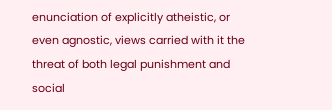enunciation of explicitly atheistic, or even agnostic, views carried with it the threat of both legal punishment and social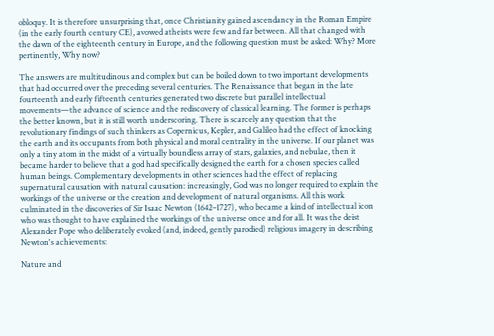obloquy. It is therefore unsurprising that, once Christianity gained ascendancy in the Roman Empire (in the early fourth century CE), avowed atheists were few and far between. All that changed with the dawn of the eighteenth century in Europe, and the following question must be asked: Why? More pertinently, Why now?

The answers are multitudinous and complex but can be boiled down to two important developments that had occurred over the preceding several centuries. The Renaissance that began in the late fourteenth and early fifteenth centuries generated two discrete but parallel intellectual movements—the advance of science and the rediscovery of classical learning. The former is perhaps the better known, but it is still worth underscoring. There is scarcely any question that the revolutionary findings of such thinkers as Copernicus, Kepler, and Galileo had the effect of knocking the earth and its occupants from both physical and moral centrality in the universe. If our planet was only a tiny atom in the midst of a virtually boundless array of stars, galaxies, and nebulae, then it became harder to believe that a god had specifically designed the earth for a chosen species called human beings. Complementary developments in other sciences had the effect of replacing supernatural causation with natural causation: increasingly, God was no longer required to explain the workings of the universe or the creation and development of natural organisms. All this work culminated in the discoveries of Sir Isaac Newton (1642–1727), who became a kind of intellectual icon who was thought to have explained the workings of the universe once and for all. It was the deist Alexander Pope who deliberately evoked (and, indeed, gently parodied) religious imagery in describing Newton's achievements:

Nature and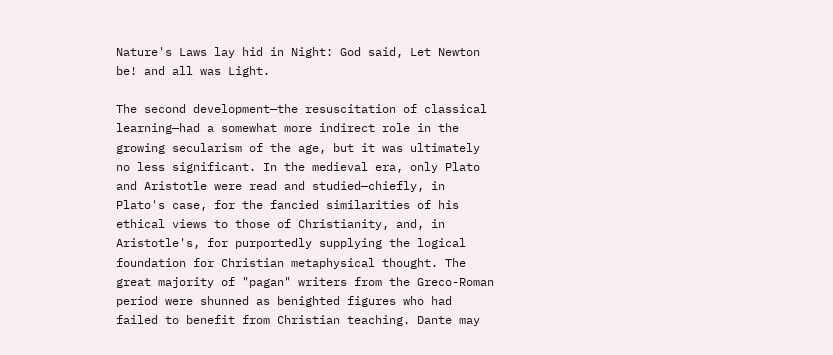Nature's Laws lay hid in Night: God said, Let Newton be! and all was Light.

The second development—the resuscitation of classical learning—had a somewhat more indirect role in the growing secularism of the age, but it was ultimately no less significant. In the medieval era, only Plato and Aristotle were read and studied—chiefly, in Plato's case, for the fancied similarities of his ethical views to those of Christianity, and, in Aristotle's, for purportedly supplying the logical foundation for Christian metaphysical thought. The great majority of "pagan" writers from the Greco-Roman period were shunned as benighted figures who had failed to benefit from Christian teaching. Dante may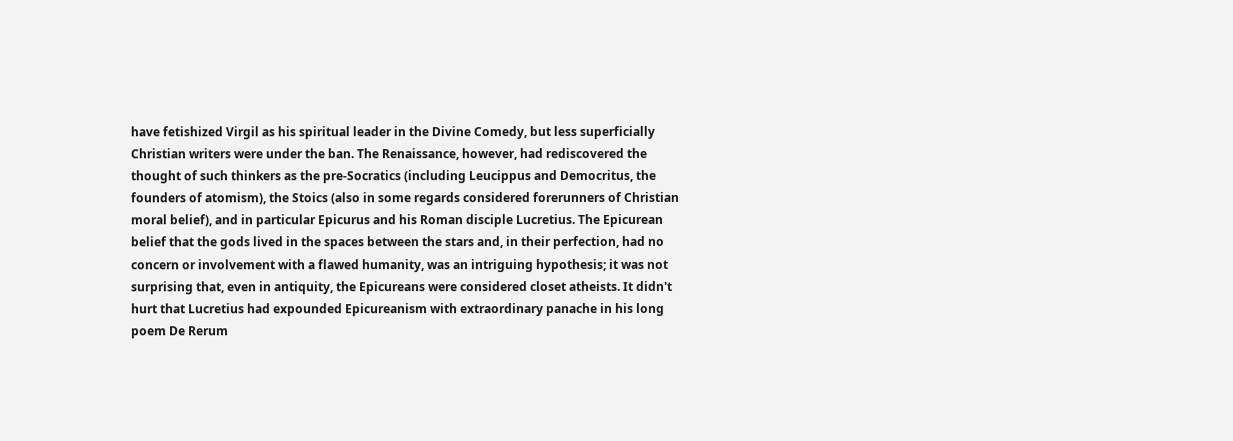have fetishized Virgil as his spiritual leader in the Divine Comedy, but less superficially Christian writers were under the ban. The Renaissance, however, had rediscovered the thought of such thinkers as the pre-Socratics (including Leucippus and Democritus, the founders of atomism), the Stoics (also in some regards considered forerunners of Christian moral belief), and in particular Epicurus and his Roman disciple Lucretius. The Epicurean belief that the gods lived in the spaces between the stars and, in their perfection, had no concern or involvement with a flawed humanity, was an intriguing hypothesis; it was not surprising that, even in antiquity, the Epicureans were considered closet atheists. It didn't hurt that Lucretius had expounded Epicureanism with extraordinary panache in his long poem De Rerum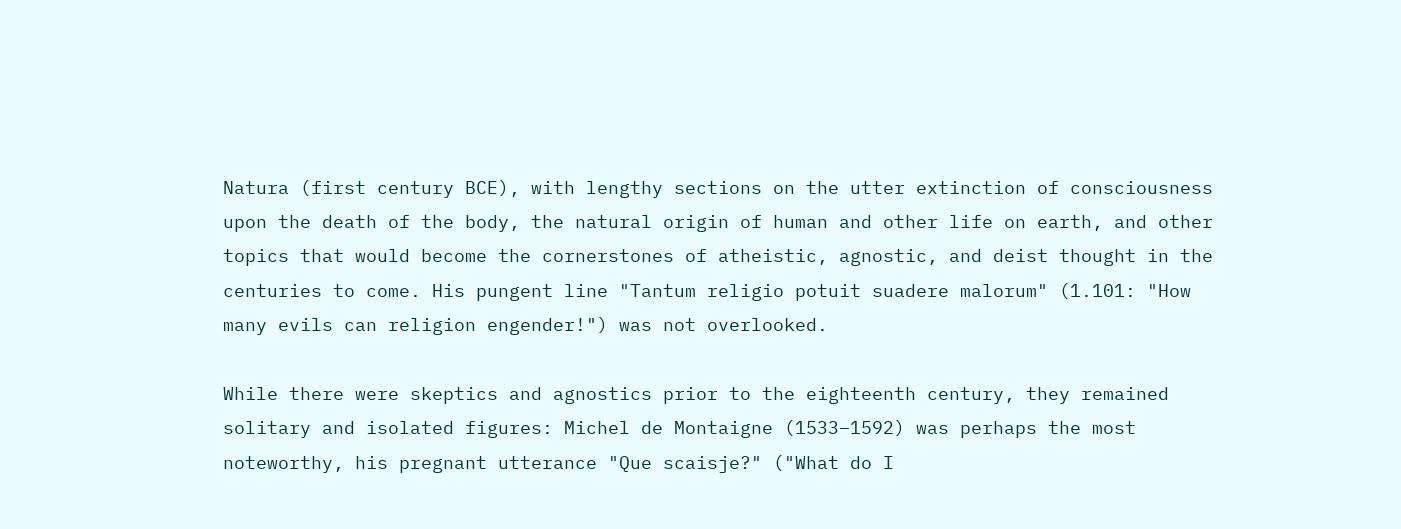Natura (first century BCE), with lengthy sections on the utter extinction of consciousness upon the death of the body, the natural origin of human and other life on earth, and other topics that would become the cornerstones of atheistic, agnostic, and deist thought in the centuries to come. His pungent line "Tantum religio potuit suadere malorum" (1.101: "How many evils can religion engender!") was not overlooked.

While there were skeptics and agnostics prior to the eighteenth century, they remained solitary and isolated figures: Michel de Montaigne (1533–1592) was perhaps the most noteworthy, his pregnant utterance "Que scaisje?" ("What do I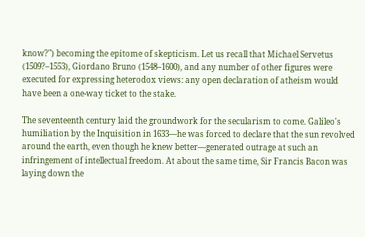know?") becoming the epitome of skepticism. Let us recall that Michael Servetus (1509?–1553), Giordano Bruno (1548–1600), and any number of other figures were executed for expressing heterodox views: any open declaration of atheism would have been a one-way ticket to the stake.

The seventeenth century laid the groundwork for the secularism to come. Galileo's humiliation by the Inquisition in 1633—he was forced to declare that the sun revolved around the earth, even though he knew better—generated outrage at such an infringement of intellectual freedom. At about the same time, Sir Francis Bacon was laying down the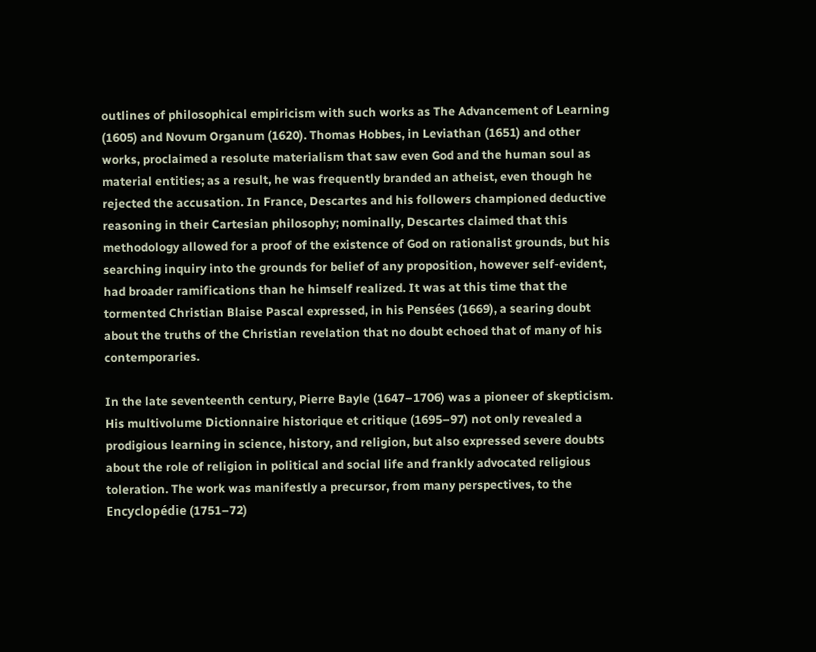outlines of philosophical empiricism with such works as The Advancement of Learning (1605) and Novum Organum (1620). Thomas Hobbes, in Leviathan (1651) and other works, proclaimed a resolute materialism that saw even God and the human soul as material entities; as a result, he was frequently branded an atheist, even though he rejected the accusation. In France, Descartes and his followers championed deductive reasoning in their Cartesian philosophy; nominally, Descartes claimed that this methodology allowed for a proof of the existence of God on rationalist grounds, but his searching inquiry into the grounds for belief of any proposition, however self-evident, had broader ramifications than he himself realized. It was at this time that the tormented Christian Blaise Pascal expressed, in his Pensées (1669), a searing doubt about the truths of the Christian revelation that no doubt echoed that of many of his contemporaries.

In the late seventeenth century, Pierre Bayle (1647–1706) was a pioneer of skepticism. His multivolume Dictionnaire historique et critique (1695–97) not only revealed a prodigious learning in science, history, and religion, but also expressed severe doubts about the role of religion in political and social life and frankly advocated religious toleration. The work was manifestly a precursor, from many perspectives, to the Encyclopédie (1751–72)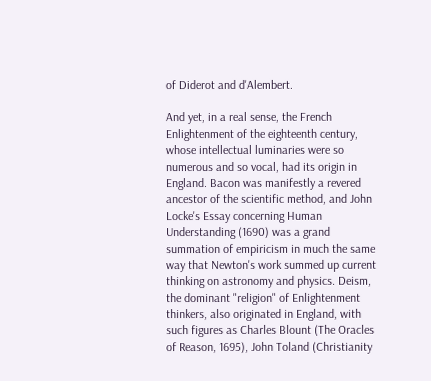of Diderot and d'Alembert.

And yet, in a real sense, the French Enlightenment of the eighteenth century, whose intellectual luminaries were so numerous and so vocal, had its origin in England. Bacon was manifestly a revered ancestor of the scientific method, and John Locke's Essay concerning Human Understanding (1690) was a grand summation of empiricism in much the same way that Newton's work summed up current thinking on astronomy and physics. Deism, the dominant "religion" of Enlightenment thinkers, also originated in England, with such figures as Charles Blount (The Oracles of Reason, 1695), John Toland (Christianity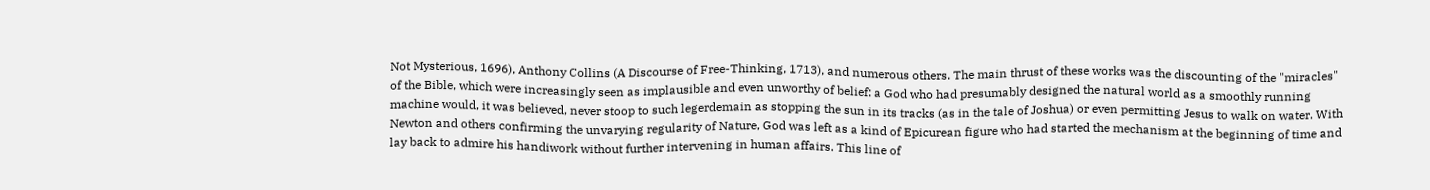Not Mysterious, 1696), Anthony Collins (A Discourse of Free-Thinking, 1713), and numerous others. The main thrust of these works was the discounting of the "miracles" of the Bible, which were increasingly seen as implausible and even unworthy of belief: a God who had presumably designed the natural world as a smoothly running machine would, it was believed, never stoop to such legerdemain as stopping the sun in its tracks (as in the tale of Joshua) or even permitting Jesus to walk on water. With Newton and others confirming the unvarying regularity of Nature, God was left as a kind of Epicurean figure who had started the mechanism at the beginning of time and lay back to admire his handiwork without further intervening in human affairs. This line of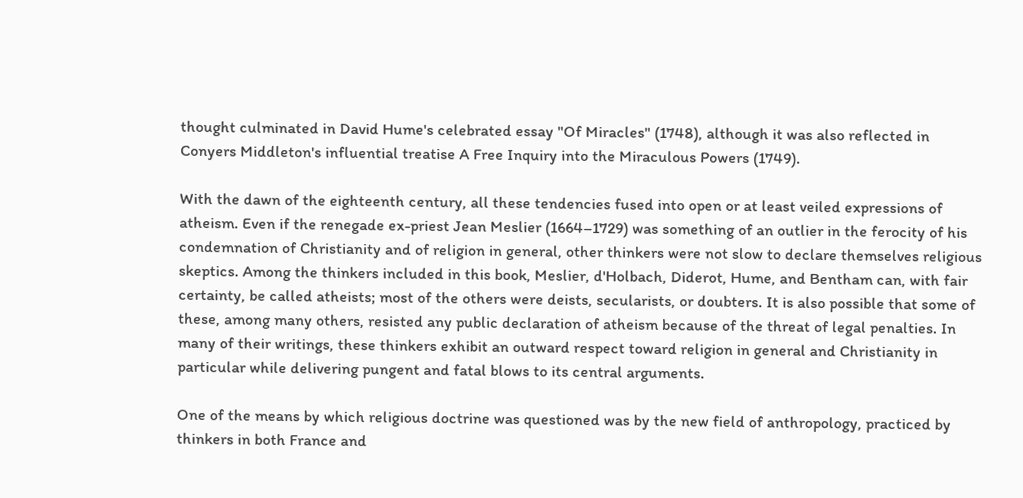thought culminated in David Hume's celebrated essay "Of Miracles" (1748), although it was also reflected in Conyers Middleton's influential treatise A Free Inquiry into the Miraculous Powers (1749).

With the dawn of the eighteenth century, all these tendencies fused into open or at least veiled expressions of atheism. Even if the renegade ex-priest Jean Meslier (1664–1729) was something of an outlier in the ferocity of his condemnation of Christianity and of religion in general, other thinkers were not slow to declare themselves religious skeptics. Among the thinkers included in this book, Meslier, d'Holbach, Diderot, Hume, and Bentham can, with fair certainty, be called atheists; most of the others were deists, secularists, or doubters. It is also possible that some of these, among many others, resisted any public declaration of atheism because of the threat of legal penalties. In many of their writings, these thinkers exhibit an outward respect toward religion in general and Christianity in particular while delivering pungent and fatal blows to its central arguments.

One of the means by which religious doctrine was questioned was by the new field of anthropology, practiced by thinkers in both France and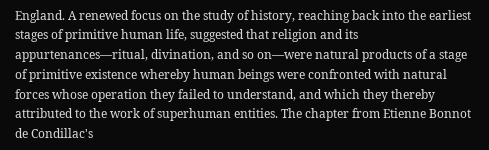England. A renewed focus on the study of history, reaching back into the earliest stages of primitive human life, suggested that religion and its appurtenances—ritual, divination, and so on—were natural products of a stage of primitive existence whereby human beings were confronted with natural forces whose operation they failed to understand, and which they thereby attributed to the work of superhuman entities. The chapter from Etienne Bonnot de Condillac's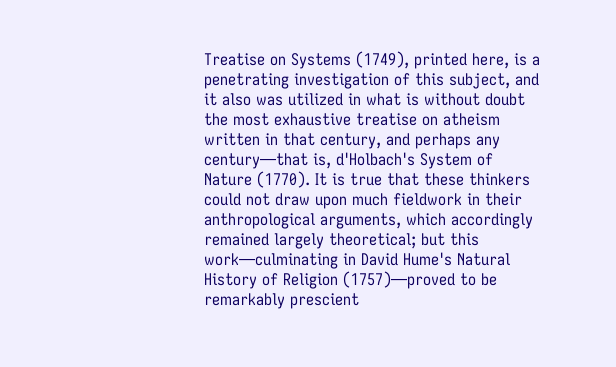Treatise on Systems (1749), printed here, is a penetrating investigation of this subject, and it also was utilized in what is without doubt the most exhaustive treatise on atheism written in that century, and perhaps any century—that is, d'Holbach's System of Nature (1770). It is true that these thinkers could not draw upon much fieldwork in their anthropological arguments, which accordingly remained largely theoretical; but this work—culminating in David Hume's Natural History of Religion (1757)—proved to be remarkably prescient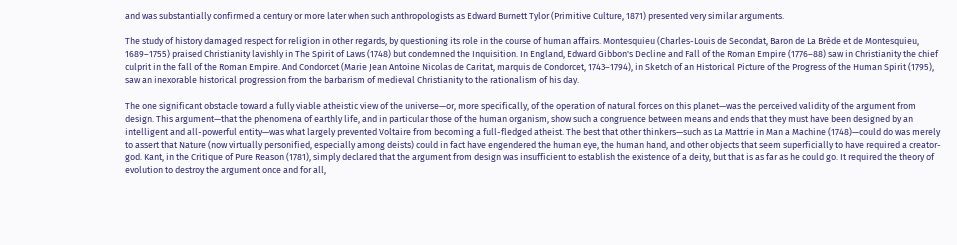and was substantially confirmed a century or more later when such anthropologists as Edward Burnett Tylor (Primitive Culture, 1871) presented very similar arguments.

The study of history damaged respect for religion in other regards, by questioning its role in the course of human affairs. Montesquieu (Charles-Louis de Secondat, Baron de La Brède et de Montesquieu, 1689–1755) praised Christianity lavishly in The Spirit of Laws (1748) but condemned the Inquisition. In England, Edward Gibbon's Decline and Fall of the Roman Empire (1776–88) saw in Christianity the chief culprit in the fall of the Roman Empire. And Condorcet (Marie Jean Antoine Nicolas de Caritat, marquis de Condorcet, 1743–1794), in Sketch of an Historical Picture of the Progress of the Human Spirit (1795), saw an inexorable historical progression from the barbarism of medieval Christianity to the rationalism of his day.

The one significant obstacle toward a fully viable atheistic view of the universe—or, more specifically, of the operation of natural forces on this planet—was the perceived validity of the argument from design. This argument—that the phenomena of earthly life, and in particular those of the human organism, show such a congruence between means and ends that they must have been designed by an intelligent and all-powerful entity—was what largely prevented Voltaire from becoming a full-fledged atheist. The best that other thinkers—such as La Mattrie in Man a Machine (1748)—could do was merely to assert that Nature (now virtually personified, especially among deists) could in fact have engendered the human eye, the human hand, and other objects that seem superficially to have required a creator-god. Kant, in the Critique of Pure Reason (1781), simply declared that the argument from design was insufficient to establish the existence of a deity, but that is as far as he could go. It required the theory of evolution to destroy the argument once and for all,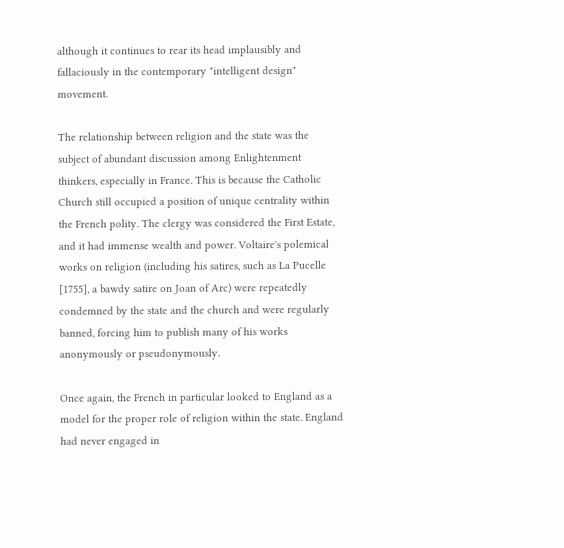although it continues to rear its head implausibly and fallaciously in the contemporary "intelligent design" movement.

The relationship between religion and the state was the subject of abundant discussion among Enlightenment thinkers, especially in France. This is because the Catholic Church still occupied a position of unique centrality within the French polity. The clergy was considered the First Estate, and it had immense wealth and power. Voltaire's polemical works on religion (including his satires, such as La Pucelle [1755], a bawdy satire on Joan of Arc) were repeatedly condemned by the state and the church and were regularly banned, forcing him to publish many of his works anonymously or pseudonymously.

Once again, the French in particular looked to England as a model for the proper role of religion within the state. England had never engaged in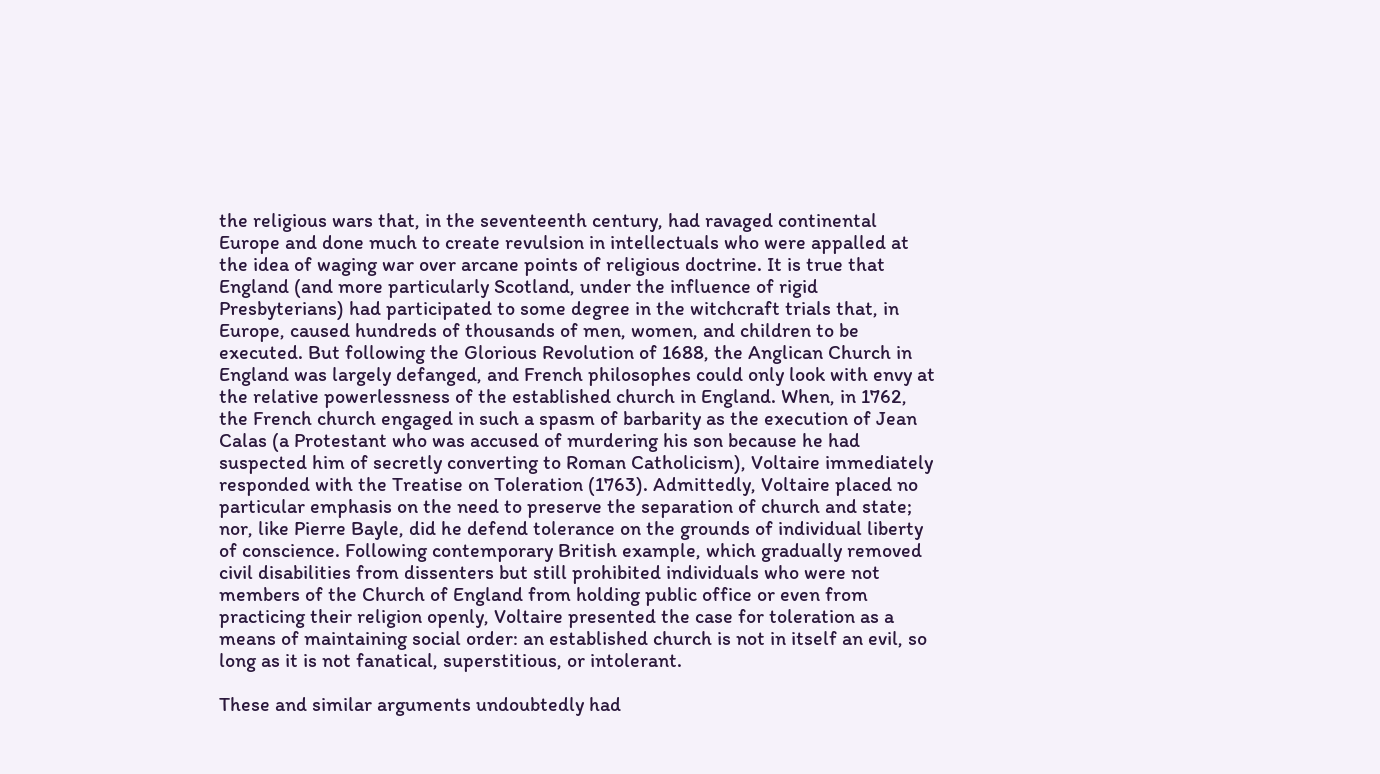the religious wars that, in the seventeenth century, had ravaged continental Europe and done much to create revulsion in intellectuals who were appalled at the idea of waging war over arcane points of religious doctrine. It is true that England (and more particularly Scotland, under the influence of rigid Presbyterians) had participated to some degree in the witchcraft trials that, in Europe, caused hundreds of thousands of men, women, and children to be executed. But following the Glorious Revolution of 1688, the Anglican Church in England was largely defanged, and French philosophes could only look with envy at the relative powerlessness of the established church in England. When, in 1762, the French church engaged in such a spasm of barbarity as the execution of Jean Calas (a Protestant who was accused of murdering his son because he had suspected him of secretly converting to Roman Catholicism), Voltaire immediately responded with the Treatise on Toleration (1763). Admittedly, Voltaire placed no particular emphasis on the need to preserve the separation of church and state; nor, like Pierre Bayle, did he defend tolerance on the grounds of individual liberty of conscience. Following contemporary British example, which gradually removed civil disabilities from dissenters but still prohibited individuals who were not members of the Church of England from holding public office or even from practicing their religion openly, Voltaire presented the case for toleration as a means of maintaining social order: an established church is not in itself an evil, so long as it is not fanatical, superstitious, or intolerant.

These and similar arguments undoubtedly had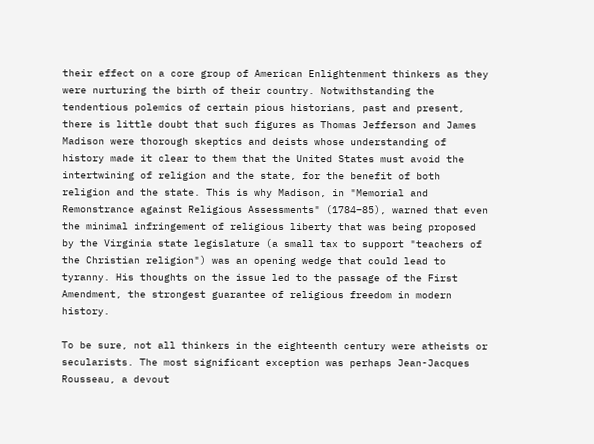their effect on a core group of American Enlightenment thinkers as they were nurturing the birth of their country. Notwithstanding the tendentious polemics of certain pious historians, past and present, there is little doubt that such figures as Thomas Jefferson and James Madison were thorough skeptics and deists whose understanding of history made it clear to them that the United States must avoid the intertwining of religion and the state, for the benefit of both religion and the state. This is why Madison, in "Memorial and Remonstrance against Religious Assessments" (1784–85), warned that even the minimal infringement of religious liberty that was being proposed by the Virginia state legislature (a small tax to support "teachers of the Christian religion") was an opening wedge that could lead to tyranny. His thoughts on the issue led to the passage of the First Amendment, the strongest guarantee of religious freedom in modern history.

To be sure, not all thinkers in the eighteenth century were atheists or secularists. The most significant exception was perhaps Jean-Jacques Rousseau, a devout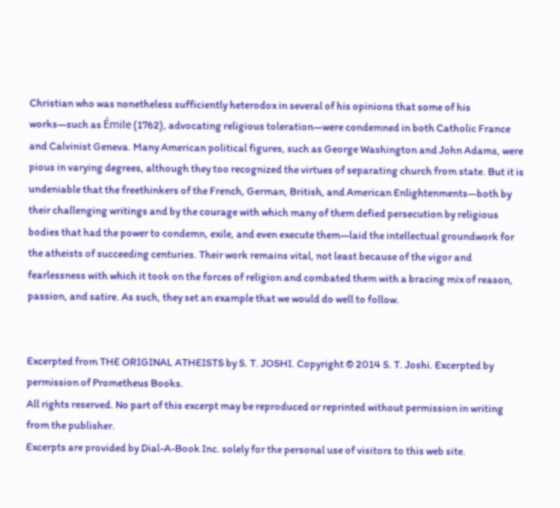Christian who was nonetheless sufficiently heterodox in several of his opinions that some of his works—such as Émile (1762), advocating religious toleration—were condemned in both Catholic France and Calvinist Geneva. Many American political figures, such as George Washington and John Adams, were pious in varying degrees, although they too recognized the virtues of separating church from state. But it is undeniable that the freethinkers of the French, German, British, and American Enlightenments—both by their challenging writings and by the courage with which many of them defied persecution by religious bodies that had the power to condemn, exile, and even execute them—laid the intellectual groundwork for the atheists of succeeding centuries. Their work remains vital, not least because of the vigor and fearlessness with which it took on the forces of religion and combated them with a bracing mix of reason, passion, and satire. As such, they set an example that we would do well to follow.


Excerpted from THE ORIGINAL ATHEISTS by S. T. JOSHI. Copyright © 2014 S. T. Joshi. Excerpted by permission of Prometheus Books.
All rights reserved. No part of this excerpt may be reproduced or reprinted without permission in writing from the publisher.
Excerpts are provided by Dial-A-Book Inc. solely for the personal use of visitors to this web site.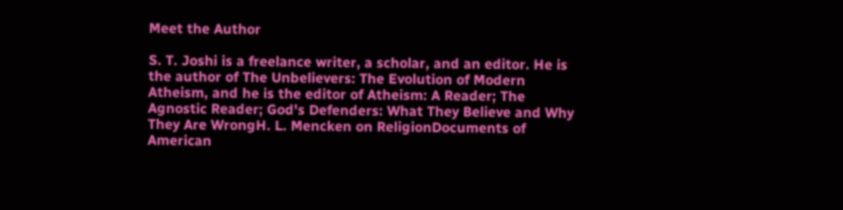Meet the Author

S. T. Joshi is a freelance writer, a scholar, and an editor. He is the author of The Unbelievers: The Evolution of Modern Atheism, and he is the editor of Atheism: A Reader; The Agnostic Reader; God's Defenders: What They Believe and Why They Are WrongH. L. Mencken on ReligionDocuments of American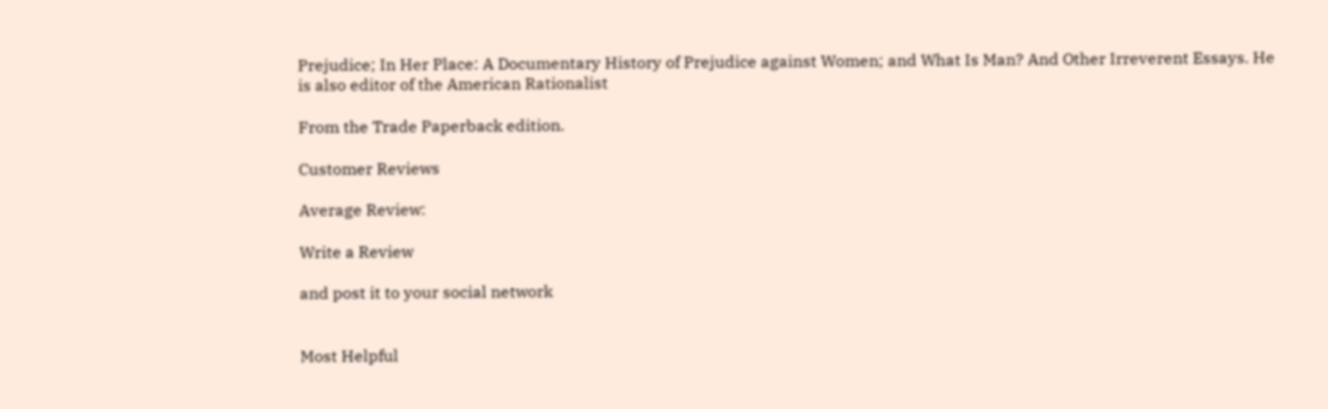Prejudice; In Her Place: A Documentary History of Prejudice against Women; and What Is Man? And Other Irreverent Essays. He is also editor of the American Rationalist

From the Trade Paperback edition.

Customer Reviews

Average Review:

Write a Review

and post it to your social network


Most Helpful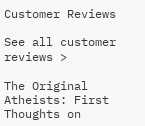Customer Reviews

See all customer reviews >

The Original Atheists: First Thoughts on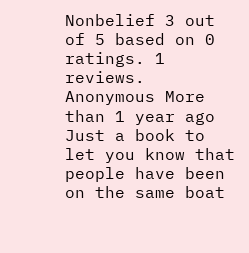Nonbelief 3 out of 5 based on 0 ratings. 1 reviews.
Anonymous More than 1 year ago
Just a book to let you know that people have been on the same boat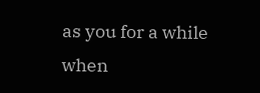as you for a while when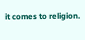it comes to religion.